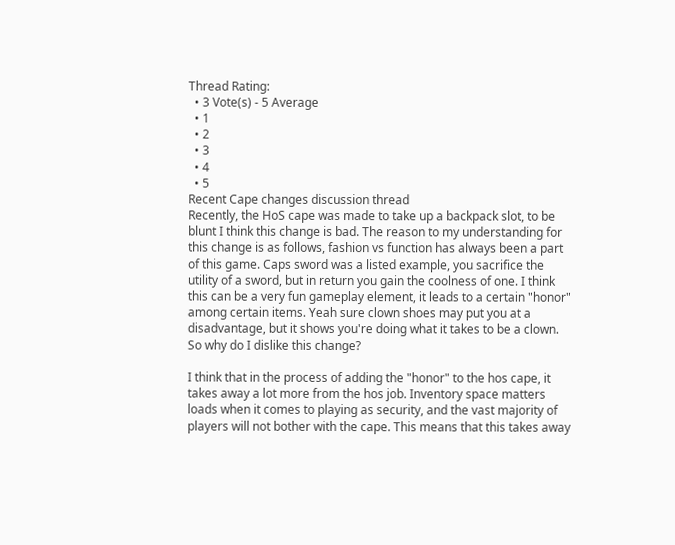Thread Rating:
  • 3 Vote(s) - 5 Average
  • 1
  • 2
  • 3
  • 4
  • 5
Recent Cape changes discussion thread
Recently, the HoS cape was made to take up a backpack slot, to be blunt I think this change is bad. The reason to my understanding for this change is as follows, fashion vs function has always been a part of this game. Caps sword was a listed example, you sacrifice the utility of a sword, but in return you gain the coolness of one. I think this can be a very fun gameplay element, it leads to a certain "honor" among certain items. Yeah sure clown shoes may put you at a disadvantage, but it shows you're doing what it takes to be a clown. So why do I dislike this change?

I think that in the process of adding the "honor" to the hos cape, it takes away a lot more from the hos job. Inventory space matters loads when it comes to playing as security, and the vast majority of players will not bother with the cape. This means that this takes away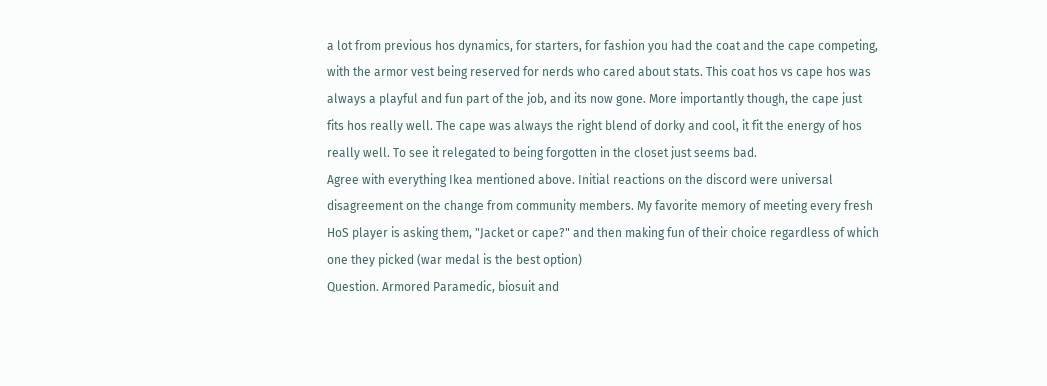a lot from previous hos dynamics, for starters, for fashion you had the coat and the cape competing, with the armor vest being reserved for nerds who cared about stats. This coat hos vs cape hos was always a playful and fun part of the job, and its now gone. More importantly though, the cape just fits hos really well. The cape was always the right blend of dorky and cool, it fit the energy of hos really well. To see it relegated to being forgotten in the closet just seems bad.
Agree with everything Ikea mentioned above. Initial reactions on the discord were universal disagreement on the change from community members. My favorite memory of meeting every fresh HoS player is asking them, "Jacket or cape?" and then making fun of their choice regardless of which one they picked (war medal is the best option)
Question. Armored Paramedic, biosuit and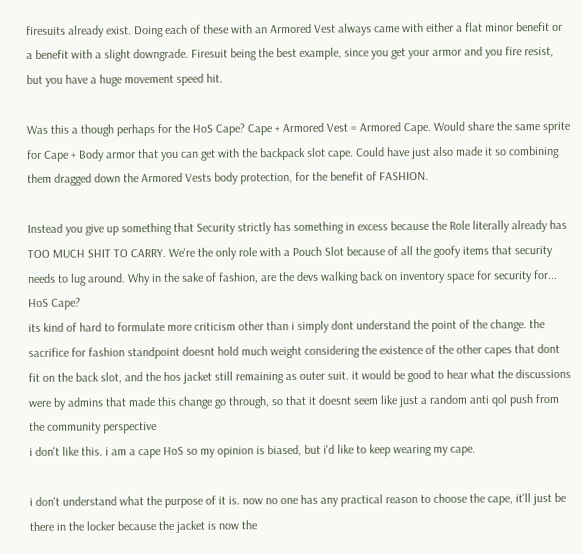firesuits already exist. Doing each of these with an Armored Vest always came with either a flat minor benefit or a benefit with a slight downgrade. Firesuit being the best example, since you get your armor and you fire resist, but you have a huge movement speed hit.

Was this a though perhaps for the HoS Cape? Cape + Armored Vest = Armored Cape. Would share the same sprite for Cape + Body armor that you can get with the backpack slot cape. Could have just also made it so combining them dragged down the Armored Vests body protection, for the benefit of FASHION.

Instead you give up something that Security strictly has something in excess because the Role literally already has TOO MUCH SHIT TO CARRY. We're the only role with a Pouch Slot because of all the goofy items that security needs to lug around. Why in the sake of fashion, are the devs walking back on inventory space for security for... HoS Cape?
its kind of hard to formulate more criticism other than i simply dont understand the point of the change. the sacrifice for fashion standpoint doesnt hold much weight considering the existence of the other capes that dont fit on the back slot, and the hos jacket still remaining as outer suit. it would be good to hear what the discussions were by admins that made this change go through, so that it doesnt seem like just a random anti qol push from the community perspective
i don't like this. i am a cape HoS so my opinion is biased, but i'd like to keep wearing my cape.

i don't understand what the purpose of it is. now no one has any practical reason to choose the cape, it'll just be there in the locker because the jacket is now the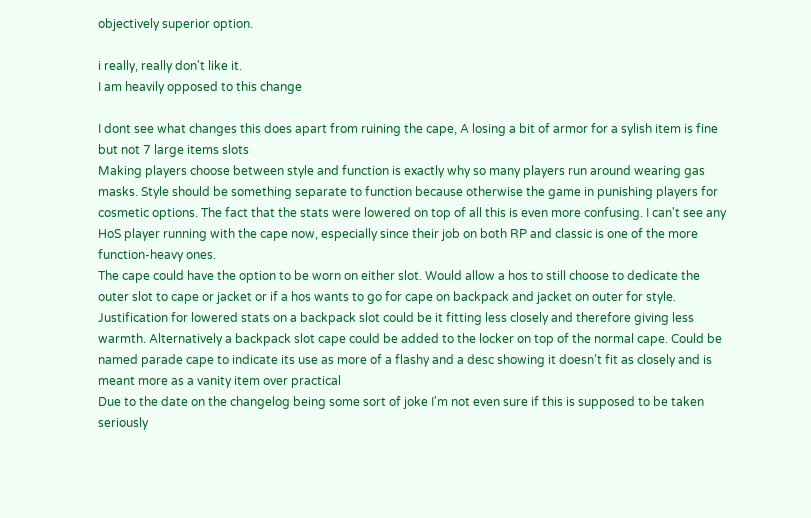objectively superior option.

i really, really don't like it.
I am heavily opposed to this change

I dont see what changes this does apart from ruining the cape, A losing a bit of armor for a sylish item is fine but not 7 large items slots
Making players choose between style and function is exactly why so many players run around wearing gas masks. Style should be something separate to function because otherwise the game in punishing players for cosmetic options. The fact that the stats were lowered on top of all this is even more confusing. I can't see any HoS player running with the cape now, especially since their job on both RP and classic is one of the more function-heavy ones.
The cape could have the option to be worn on either slot. Would allow a hos to still choose to dedicate the outer slot to cape or jacket or if a hos wants to go for cape on backpack and jacket on outer for style. Justification for lowered stats on a backpack slot could be it fitting less closely and therefore giving less warmth. Alternatively a backpack slot cape could be added to the locker on top of the normal cape. Could be named parade cape to indicate its use as more of a flashy and a desc showing it doesn’t fit as closely and is meant more as a vanity item over practical
Due to the date on the changelog being some sort of joke I'm not even sure if this is supposed to be taken seriously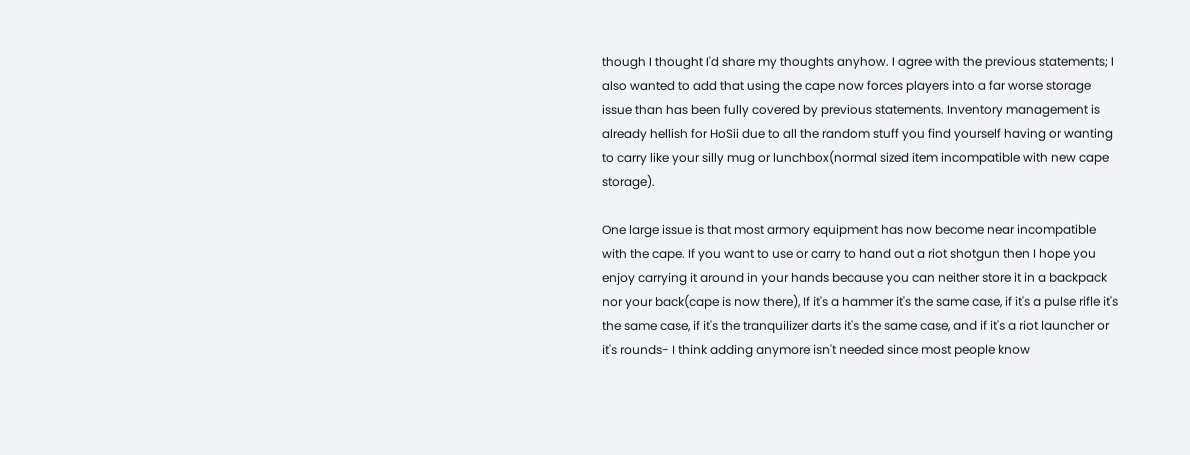though I thought I'd share my thoughts anyhow. I agree with the previous statements; I also wanted to add that using the cape now forces players into a far worse storage issue than has been fully covered by previous statements. Inventory management is already hellish for HoSii due to all the random stuff you find yourself having or wanting to carry like your silly mug or lunchbox(normal sized item incompatible with new cape storage).

One large issue is that most armory equipment has now become near incompatible with the cape. If you want to use or carry to hand out a riot shotgun then I hope you enjoy carrying it around in your hands because you can neither store it in a backpack nor your back(cape is now there), If it's a hammer it's the same case, if it's a pulse rifle it's the same case, if it's the tranquilizer darts it's the same case, and if it's a riot launcher or it's rounds- I think adding anymore isn't needed since most people know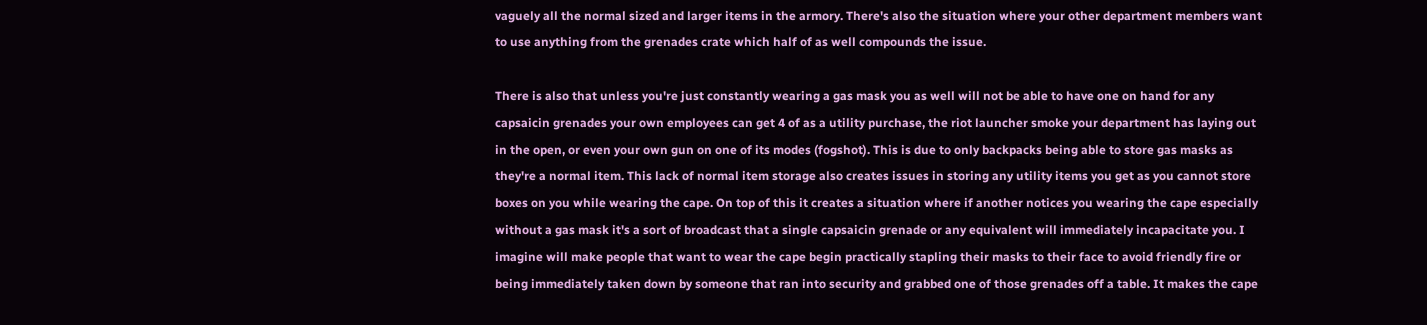vaguely all the normal sized and larger items in the armory. There's also the situation where your other department members want to use anything from the grenades crate which half of as well compounds the issue.

There is also that unless you're just constantly wearing a gas mask you as well will not be able to have one on hand for any capsaicin grenades your own employees can get 4 of as a utility purchase, the riot launcher smoke your department has laying out in the open, or even your own gun on one of its modes (fogshot). This is due to only backpacks being able to store gas masks as they're a normal item. This lack of normal item storage also creates issues in storing any utility items you get as you cannot store boxes on you while wearing the cape. On top of this it creates a situation where if another notices you wearing the cape especially without a gas mask it's a sort of broadcast that a single capsaicin grenade or any equivalent will immediately incapacitate you. I imagine will make people that want to wear the cape begin practically stapling their masks to their face to avoid friendly fire or being immediately taken down by someone that ran into security and grabbed one of those grenades off a table. It makes the cape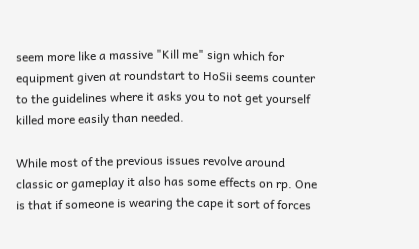seem more like a massive "Kill me" sign which for equipment given at roundstart to HoSii seems counter to the guidelines where it asks you to not get yourself killed more easily than needed.

While most of the previous issues revolve around classic or gameplay it also has some effects on rp. One is that if someone is wearing the cape it sort of forces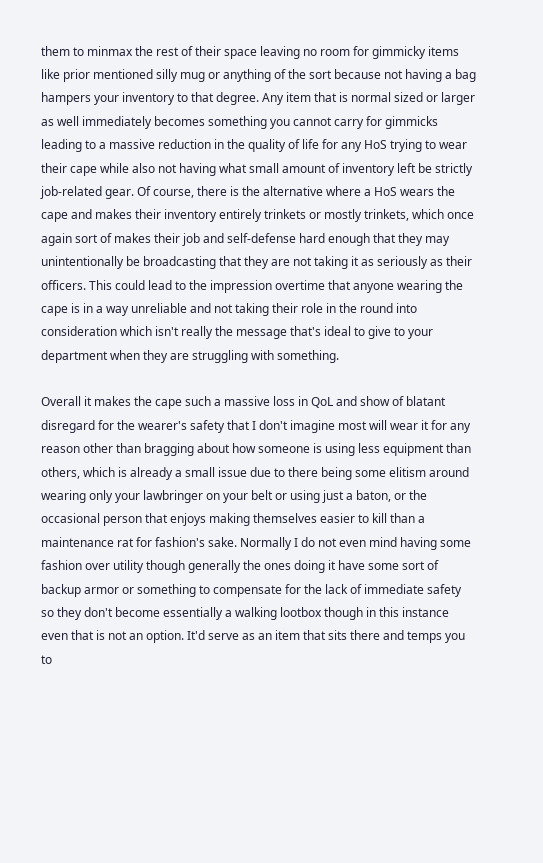them to minmax the rest of their space leaving no room for gimmicky items like prior mentioned silly mug or anything of the sort because not having a bag hampers your inventory to that degree. Any item that is normal sized or larger as well immediately becomes something you cannot carry for gimmicks leading to a massive reduction in the quality of life for any HoS trying to wear their cape while also not having what small amount of inventory left be strictly job-related gear. Of course, there is the alternative where a HoS wears the cape and makes their inventory entirely trinkets or mostly trinkets, which once again sort of makes their job and self-defense hard enough that they may unintentionally be broadcasting that they are not taking it as seriously as their officers. This could lead to the impression overtime that anyone wearing the cape is in a way unreliable and not taking their role in the round into consideration which isn't really the message that's ideal to give to your department when they are struggling with something.

Overall it makes the cape such a massive loss in QoL and show of blatant disregard for the wearer's safety that I don't imagine most will wear it for any reason other than bragging about how someone is using less equipment than others, which is already a small issue due to there being some elitism around wearing only your lawbringer on your belt or using just a baton, or the occasional person that enjoys making themselves easier to kill than a maintenance rat for fashion's sake. Normally I do not even mind having some fashion over utility though generally the ones doing it have some sort of backup armor or something to compensate for the lack of immediate safety so they don't become essentially a walking lootbox though in this instance even that is not an option. It'd serve as an item that sits there and temps you to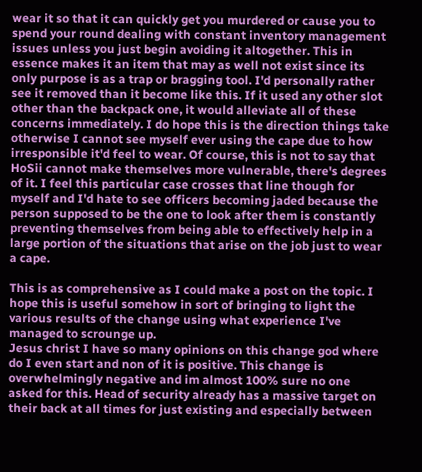wear it so that it can quickly get you murdered or cause you to spend your round dealing with constant inventory management issues unless you just begin avoiding it altogether. This in essence makes it an item that may as well not exist since its only purpose is as a trap or bragging tool. I'd personally rather see it removed than it become like this. If it used any other slot other than the backpack one, it would alleviate all of these concerns immediately. I do hope this is the direction things take otherwise I cannot see myself ever using the cape due to how irresponsible it'd feel to wear. Of course, this is not to say that HoSii cannot make themselves more vulnerable, there's degrees of it. I feel this particular case crosses that line though for myself and I'd hate to see officers becoming jaded because the person supposed to be the one to look after them is constantly preventing themselves from being able to effectively help in a large portion of the situations that arise on the job just to wear a cape.

This is as comprehensive as I could make a post on the topic. I hope this is useful somehow in sort of bringing to light the various results of the change using what experience I've managed to scrounge up.
Jesus christ I have so many opinions on this change god where do I even start and non of it is positive. This change is overwhelmingly negative and im almost 100% sure no one asked for this. Head of security already has a massive target on their back at all times for just existing and especially between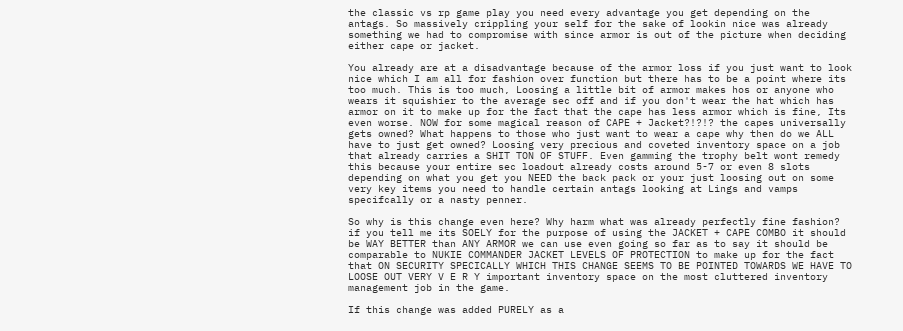the classic vs rp game play you need every advantage you get depending on the antags. So massively crippling your self for the sake of lookin nice was already something we had to compromise with since armor is out of the picture when deciding either cape or jacket.

You already are at a disadvantage because of the armor loss if you just want to look nice which I am all for fashion over function but there has to be a point where its too much. This is too much, Loosing a little bit of armor makes hos or anyone who wears it squishier to the average sec off and if you don't wear the hat which has armor on it to make up for the fact that the cape has less armor which is fine, Its even worse. NOW for some magical reason of CAPE + Jacket?!?!? the capes universally gets owned? What happens to those who just want to wear a cape why then do we ALL have to just get owned? Loosing very precious and coveted inventory space on a job that already carries a SHIT TON OF STUFF. Even gamming the trophy belt wont remedy this because your entire sec loadout already costs around 5-7 or even 8 slots depending on what you get you NEED the back pack or your just loosing out on some very key items you need to handle certain antags looking at Lings and vamps specifcally or a nasty penner.

So why is this change even here? Why harm what was already perfectly fine fashion? if you tell me its SOELY for the purpose of using the JACKET + CAPE COMBO it should be WAY BETTER than ANY ARMOR we can use even going so far as to say it should be comparable to NUKIE COMMANDER JACKET LEVELS OF PROTECTION to make up for the fact that ON SECURITY SPECICALLY WHICH THIS CHANGE SEEMS TO BE POINTED TOWARDS WE HAVE TO LOOSE OUT VERY V E R Y important inventory space on the most cluttered inventory management job in the game.

If this change was added PURELY as a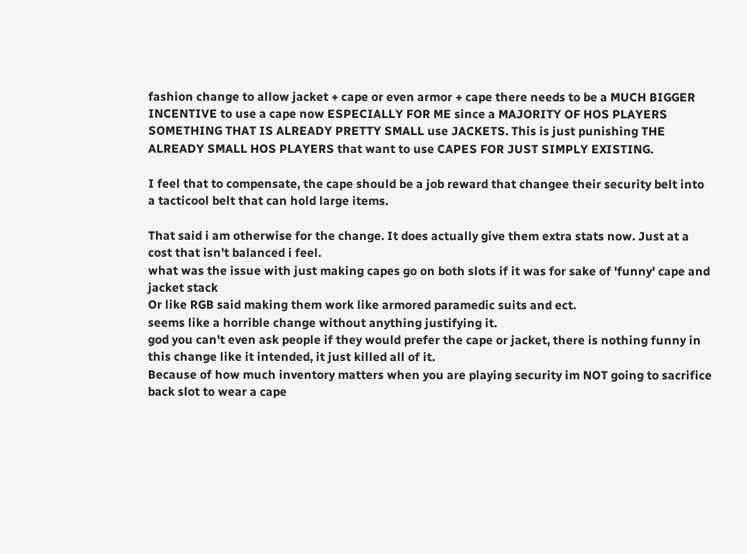fashion change to allow jacket + cape or even armor + cape there needs to be a MUCH BIGGER INCENTIVE to use a cape now ESPECIALLY FOR ME since a MAJORITY OF HOS PLAYERS SOMETHING THAT IS ALREADY PRETTY SMALL use JACKETS. This is just punishing THE ALREADY SMALL HOS PLAYERS that want to use CAPES FOR JUST SIMPLY EXISTING.

I feel that to compensate, the cape should be a job reward that changee their security belt into a tacticool belt that can hold large items.

That said i am otherwise for the change. It does actually give them extra stats now. Just at a cost that isn't balanced i feel.
what was the issue with just making capes go on both slots if it was for sake of 'funny' cape and jacket stack
Or like RGB said making them work like armored paramedic suits and ect.
seems like a horrible change without anything justifying it.
god you can't even ask people if they would prefer the cape or jacket, there is nothing funny in this change like it intended, it just killed all of it.
Because of how much inventory matters when you are playing security im NOT going to sacrifice back slot to wear a cape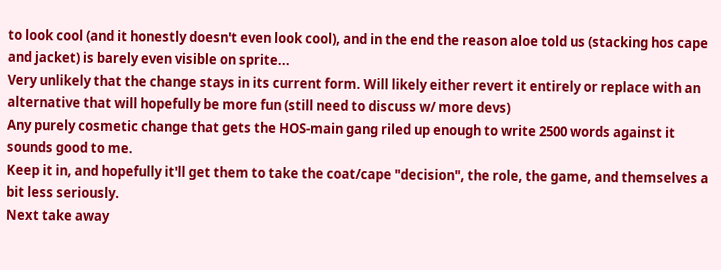to look cool (and it honestly doesn't even look cool), and in the end the reason aloe told us (stacking hos cape and jacket) is barely even visible on sprite...
Very unlikely that the change stays in its current form. Will likely either revert it entirely or replace with an alternative that will hopefully be more fun (still need to discuss w/ more devs)
Any purely cosmetic change that gets the HOS-main gang riled up enough to write 2500 words against it sounds good to me.
Keep it in, and hopefully it'll get them to take the coat/cape "decision", the role, the game, and themselves a bit less seriously.
Next take away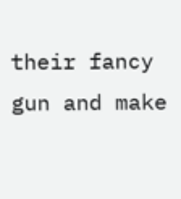their fancy gun and make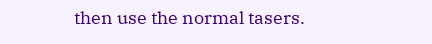then use the normal tasers.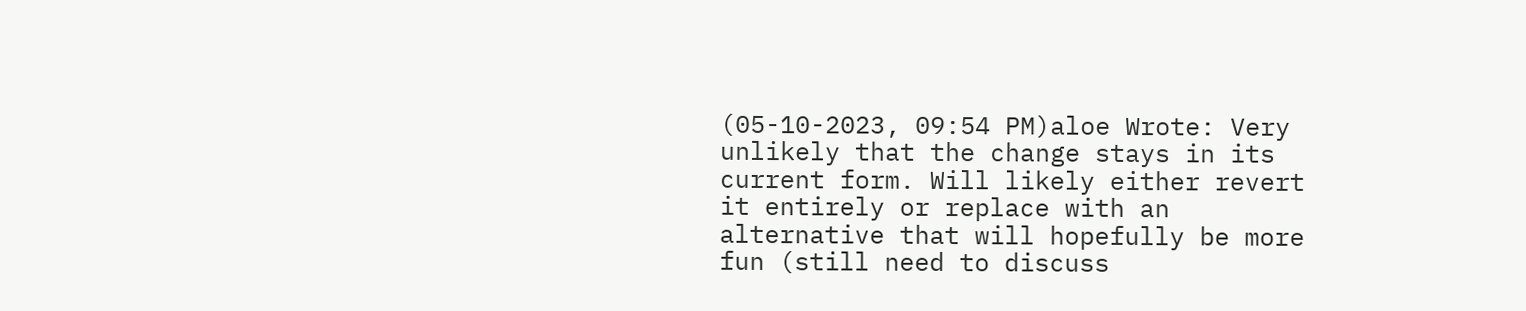(05-10-2023, 09:54 PM)aloe Wrote: Very unlikely that the change stays in its current form. Will likely either revert it entirely or replace with an alternative that will hopefully be more fun (still need to discuss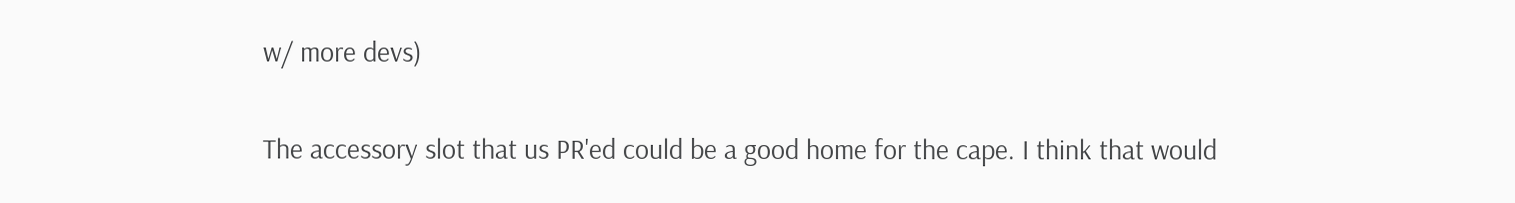w/ more devs)

The accessory slot that us PR'ed could be a good home for the cape. I think that would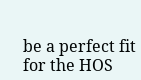be a perfect fit for the HOS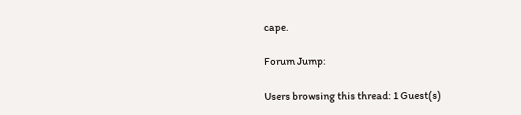cape.

Forum Jump:

Users browsing this thread: 1 Guest(s)